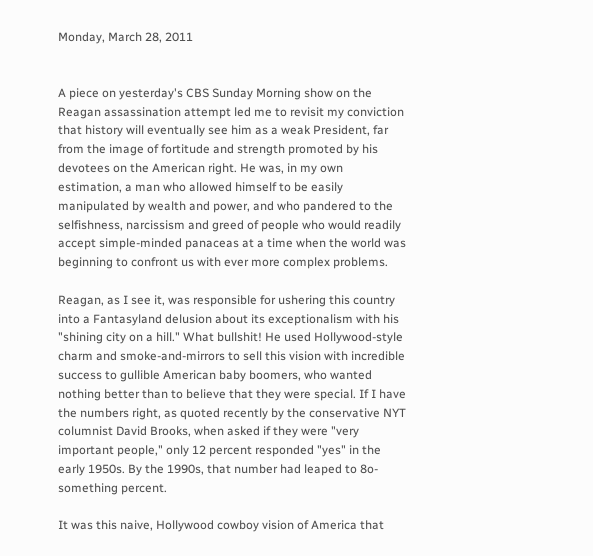Monday, March 28, 2011


A piece on yesterday's CBS Sunday Morning show on the Reagan assassination attempt led me to revisit my conviction that history will eventually see him as a weak President, far from the image of fortitude and strength promoted by his devotees on the American right. He was, in my own estimation, a man who allowed himself to be easily manipulated by wealth and power, and who pandered to the selfishness, narcissism and greed of people who would readily accept simple-minded panaceas at a time when the world was beginning to confront us with ever more complex problems.

Reagan, as I see it, was responsible for ushering this country into a Fantasyland delusion about its exceptionalism with his "shining city on a hill." What bullshit! He used Hollywood-style charm and smoke-and-mirrors to sell this vision with incredible success to gullible American baby boomers, who wanted nothing better than to believe that they were special. If I have the numbers right, as quoted recently by the conservative NYT columnist David Brooks, when asked if they were "very important people," only 12 percent responded "yes" in the early 1950s. By the 1990s, that number had leaped to 8o-something percent.

It was this naive, Hollywood cowboy vision of America that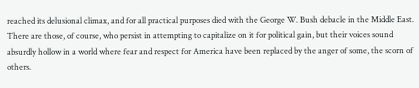reached its delusional climax, and for all practical purposes died with the George W. Bush debacle in the Middle East. There are those, of course, who persist in attempting to capitalize on it for political gain, but their voices sound absurdly hollow in a world where fear and respect for America have been replaced by the anger of some, the scorn of others.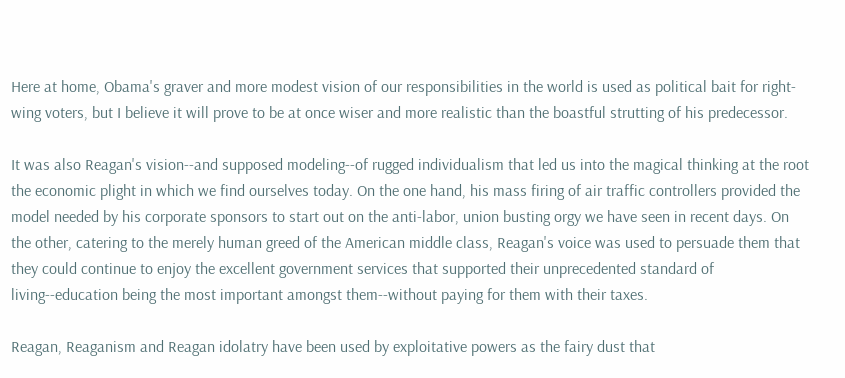Here at home, Obama's graver and more modest vision of our responsibilities in the world is used as political bait for right-wing voters, but I believe it will prove to be at once wiser and more realistic than the boastful strutting of his predecessor.

It was also Reagan's vision--and supposed modeling--of rugged individualism that led us into the magical thinking at the root the economic plight in which we find ourselves today. On the one hand, his mass firing of air traffic controllers provided the model needed by his corporate sponsors to start out on the anti-labor, union busting orgy we have seen in recent days. On the other, catering to the merely human greed of the American middle class, Reagan's voice was used to persuade them that they could continue to enjoy the excellent government services that supported their unprecedented standard of living--education being the most important amongst them--without paying for them with their taxes.

Reagan, Reaganism and Reagan idolatry have been used by exploitative powers as the fairy dust that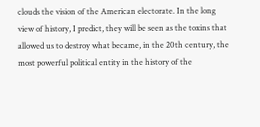clouds the vision of the American electorate. In the long view of history, I predict, they will be seen as the toxins that allowed us to destroy what became, in the 20th century, the most powerful political entity in the history of the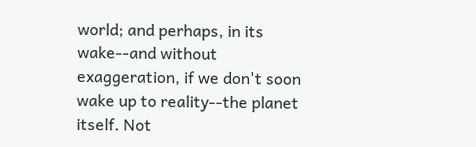world; and perhaps, in its wake--and without exaggeration, if we don't soon wake up to reality--the planet itself. Not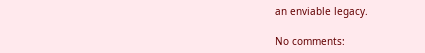an enviable legacy.

No comments: